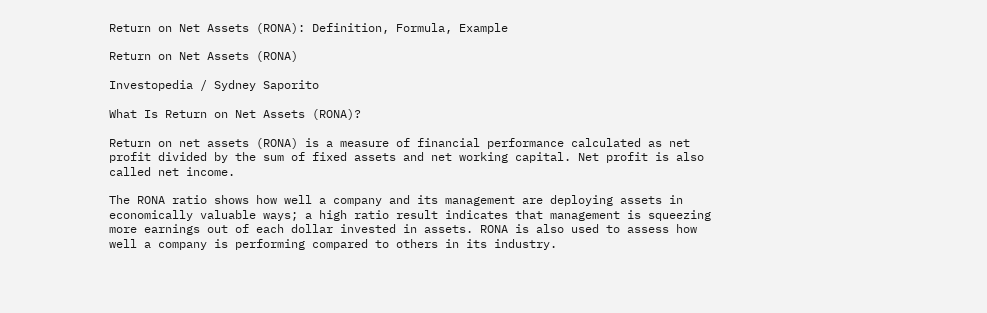Return on Net Assets (RONA): Definition, Formula, Example

Return on Net Assets (RONA)

Investopedia / Sydney Saporito

What Is Return on Net Assets (RONA)?

Return on net assets (RONA) is a measure of financial performance calculated as net profit divided by the sum of fixed assets and net working capital. Net profit is also called net income.

The RONA ratio shows how well a company and its management are deploying assets in economically valuable ways; a high ratio result indicates that management is squeezing more earnings out of each dollar invested in assets. RONA is also used to assess how well a company is performing compared to others in its industry.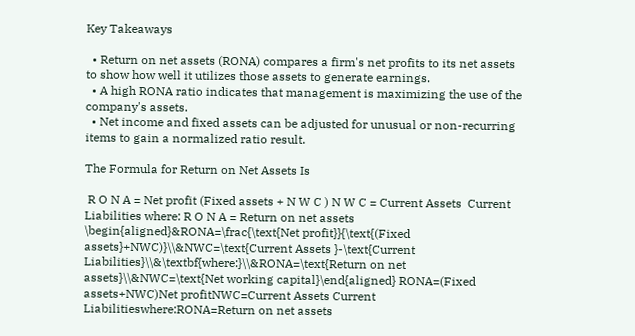Key Takeaways

  • Return on net assets (RONA) compares a firm's net profits to its net assets to show how well it utilizes those assets to generate earnings.
  • A high RONA ratio indicates that management is maximizing the use of the company's assets.
  • Net income and fixed assets can be adjusted for unusual or non-recurring items to gain a normalized ratio result.

The Formula for Return on Net Assets Is

 R O N A = Net profit (Fixed assets + N W C ) N W C = Current Assets  Current Liabilities where: R O N A = Return on net assets \begin{aligned}&RONA=\frac{\text{Net profit}}{\text{(Fixed assets}+NWC)}\\&NWC=\text{Current Assets }-\text{Current Liabilities}\\&\textbf{where:}\\&RONA=\text{Return on net assets}\\&NWC=\text{Net working capital}\end{aligned} RONA=(Fixed assets+NWC)Net profitNWC=Current Assets Current Liabilitieswhere:RONA=Return on net assets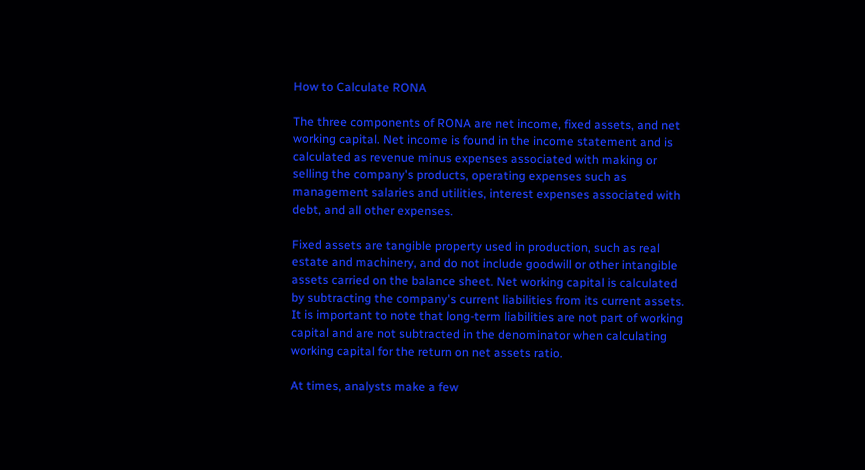How to Calculate RONA

The three components of RONA are net income, fixed assets, and net working capital. Net income is found in the income statement and is calculated as revenue minus expenses associated with making or selling the company's products, operating expenses such as management salaries and utilities, interest expenses associated with debt, and all other expenses.

Fixed assets are tangible property used in production, such as real estate and machinery, and do not include goodwill or other intangible assets carried on the balance sheet. Net working capital is calculated by subtracting the company's current liabilities from its current assets. It is important to note that long-term liabilities are not part of working capital and are not subtracted in the denominator when calculating working capital for the return on net assets ratio.

At times, analysts make a few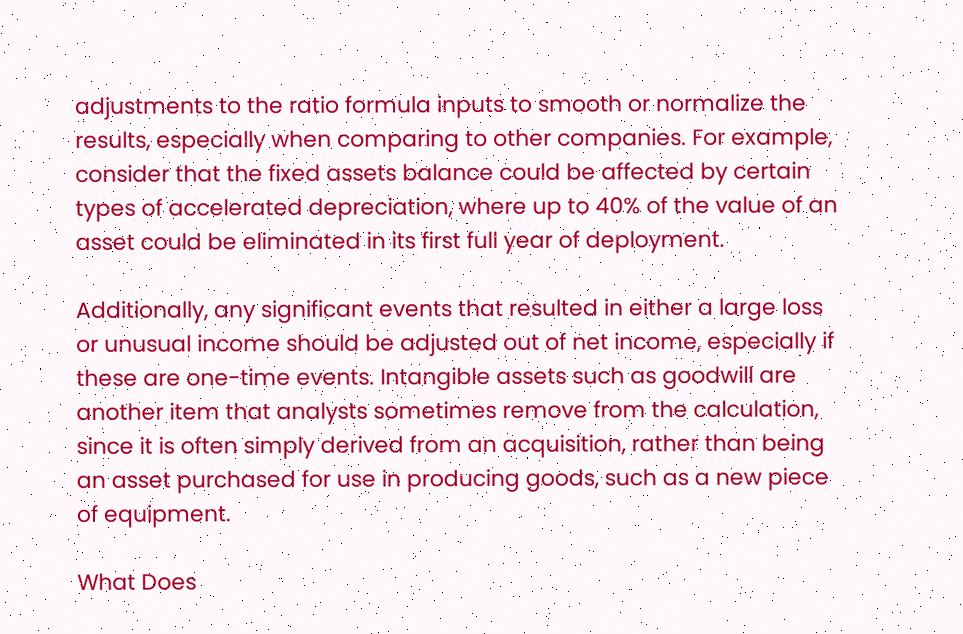adjustments to the ratio formula inputs to smooth or normalize the results, especially when comparing to other companies. For example, consider that the fixed assets balance could be affected by certain types of accelerated depreciation, where up to 40% of the value of an asset could be eliminated in its first full year of deployment.

Additionally, any significant events that resulted in either a large loss or unusual income should be adjusted out of net income, especially if these are one-time events. Intangible assets such as goodwill are another item that analysts sometimes remove from the calculation, since it is often simply derived from an acquisition, rather than being an asset purchased for use in producing goods, such as a new piece of equipment.

What Does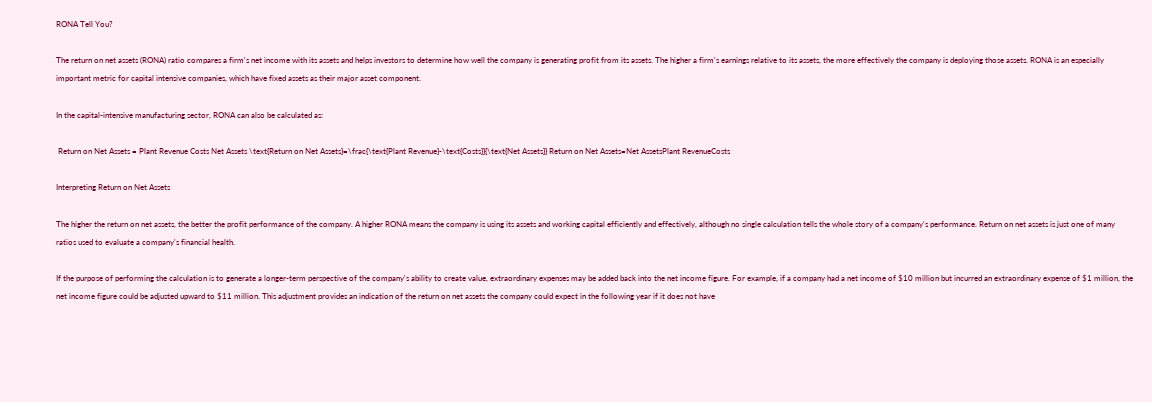RONA Tell You?

The return on net assets (RONA) ratio compares a firm's net income with its assets and helps investors to determine how well the company is generating profit from its assets. The higher a firm's earnings relative to its assets, the more effectively the company is deploying those assets. RONA is an especially important metric for capital intensive companies, which have fixed assets as their major asset component.

In the capital-intensive manufacturing sector, RONA can also be calculated as:

 Return on Net Assets = Plant Revenue Costs Net Assets \text{Return on Net Assets}=\frac{\text{Plant Revenue}-\text{Costs}}{\text{Net Assets}} Return on Net Assets=Net AssetsPlant RevenueCosts

Interpreting Return on Net Assets

The higher the return on net assets, the better the profit performance of the company. A higher RONA means the company is using its assets and working capital efficiently and effectively, although no single calculation tells the whole story of a company's performance. Return on net assets is just one of many ratios used to evaluate a company's financial health.

If the purpose of performing the calculation is to generate a longer-term perspective of the company's ability to create value, extraordinary expenses may be added back into the net income figure. For example, if a company had a net income of $10 million but incurred an extraordinary expense of $1 million, the net income figure could be adjusted upward to $11 million. This adjustment provides an indication of the return on net assets the company could expect in the following year if it does not have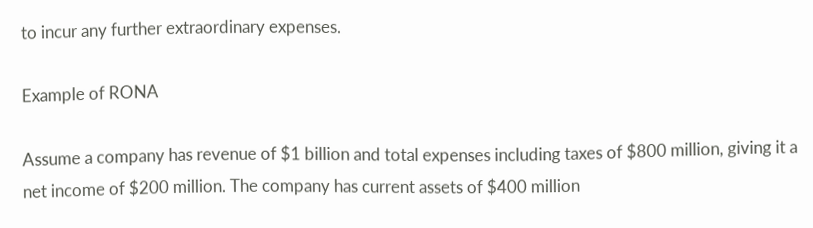to incur any further extraordinary expenses.

Example of RONA

Assume a company has revenue of $1 billion and total expenses including taxes of $800 million, giving it a net income of $200 million. The company has current assets of $400 million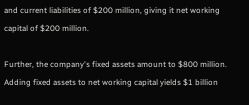and current liabilities of $200 million, giving it net working capital of $200 million.

Further, the company's fixed assets amount to $800 million. Adding fixed assets to net working capital yields $1 billion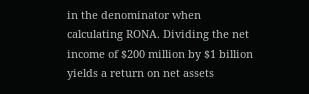in the denominator when calculating RONA. Dividing the net income of $200 million by $1 billion yields a return on net assets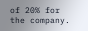of 20% for the company.